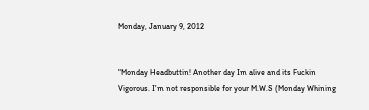Monday, January 9, 2012


"Monday Headbuttin! Another day Im alive and its Fuckin Vigorous. I'm not responsible for your M.W.S (Monday Whining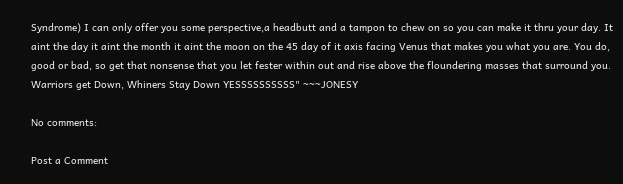Syndrome) I can only offer you some perspective,a headbutt and a tampon to chew on so you can make it thru your day. It aint the day it aint the month it aint the moon on the 45 day of it axis facing Venus that makes you what you are. You do, good or bad, so get that nonsense that you let fester within out and rise above the floundering masses that surround you. Warriors get Down, Whiners Stay Down YESSSSSSSSSS" ~~~JONESY

No comments:

Post a Comment